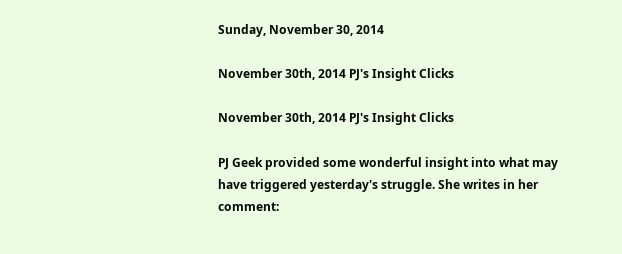Sunday, November 30, 2014

November 30th, 2014 PJ's Insight Clicks

November 30th, 2014 PJ's Insight Clicks

PJ Geek provided some wonderful insight into what may have triggered yesterday's struggle. She writes in her comment: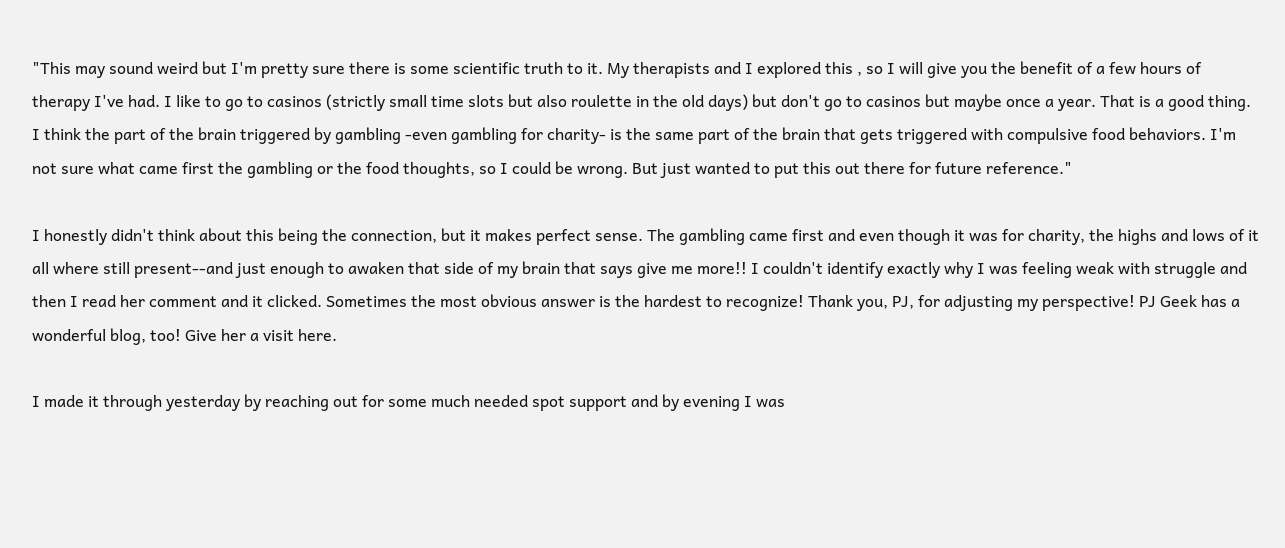"This may sound weird but I'm pretty sure there is some scientific truth to it. My therapists and I explored this , so I will give you the benefit of a few hours of therapy I've had. I like to go to casinos (strictly small time slots but also roulette in the old days) but don't go to casinos but maybe once a year. That is a good thing. I think the part of the brain triggered by gambling -even gambling for charity- is the same part of the brain that gets triggered with compulsive food behaviors. I'm not sure what came first the gambling or the food thoughts, so I could be wrong. But just wanted to put this out there for future reference."

I honestly didn't think about this being the connection, but it makes perfect sense. The gambling came first and even though it was for charity, the highs and lows of it all where still present--and just enough to awaken that side of my brain that says give me more!! I couldn't identify exactly why I was feeling weak with struggle and then I read her comment and it clicked. Sometimes the most obvious answer is the hardest to recognize! Thank you, PJ, for adjusting my perspective! PJ Geek has a wonderful blog, too! Give her a visit here.

I made it through yesterday by reaching out for some much needed spot support and by evening I was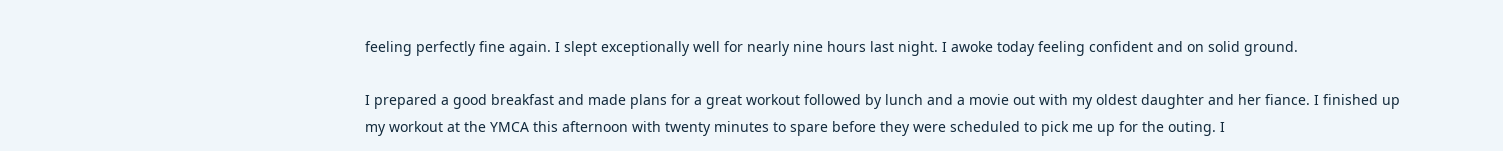feeling perfectly fine again. I slept exceptionally well for nearly nine hours last night. I awoke today feeling confident and on solid ground.

I prepared a good breakfast and made plans for a great workout followed by lunch and a movie out with my oldest daughter and her fiance. I finished up my workout at the YMCA this afternoon with twenty minutes to spare before they were scheduled to pick me up for the outing. I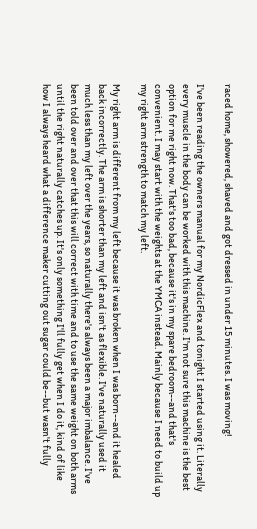raced home, showered, shaved and got dressed in under 15 minutes. I was moving!

I've been reading the owners manual for my NordicFlex and tonight I started using it. Literally every muscle in the body can be worked with this machine. I'm not sure this machine is the best option for me right now. That's too bad, because it's in my spare bedroom--and that's convenient. I may start with the weights at the YMCA instead. Mainly because I need to build up my right arm strength to match my left.

My right arm is different from my left because it was broken when I was born--and it healed back incorrectly. The arm is shorter than my left and isn't as flexible. I've naturally used it much less than my left over the years, so naturally there's always been a major imbalance. I've been told over and over that this will correct with time and to use the same weight on both arms until the right naturally catches up. It's only something I'll fully get when I do it, kind of like how I always heard what a difference maker cutting out sugar could be--but wasn't fully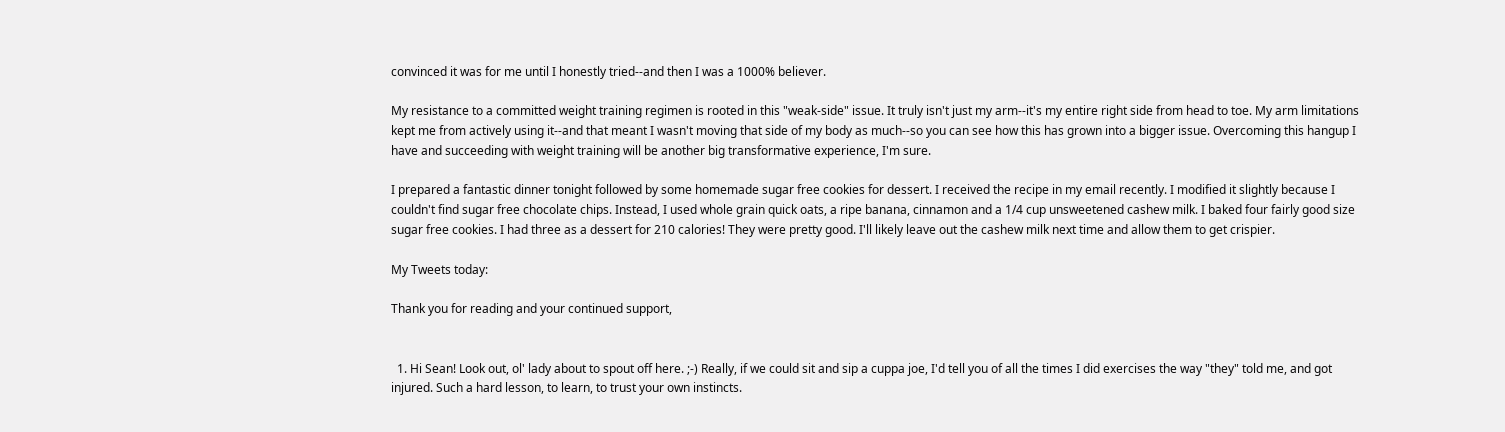convinced it was for me until I honestly tried--and then I was a 1000% believer.

My resistance to a committed weight training regimen is rooted in this "weak-side" issue. It truly isn't just my arm--it's my entire right side from head to toe. My arm limitations kept me from actively using it--and that meant I wasn't moving that side of my body as much--so you can see how this has grown into a bigger issue. Overcoming this hangup I have and succeeding with weight training will be another big transformative experience, I'm sure.

I prepared a fantastic dinner tonight followed by some homemade sugar free cookies for dessert. I received the recipe in my email recently. I modified it slightly because I couldn't find sugar free chocolate chips. Instead, I used whole grain quick oats, a ripe banana, cinnamon and a 1/4 cup unsweetened cashew milk. I baked four fairly good size sugar free cookies. I had three as a dessert for 210 calories! They were pretty good. I'll likely leave out the cashew milk next time and allow them to get crispier.

My Tweets today:

Thank you for reading and your continued support,


  1. Hi Sean! Look out, ol' lady about to spout off here. ;-) Really, if we could sit and sip a cuppa joe, I'd tell you of all the times I did exercises the way "they" told me, and got injured. Such a hard lesson, to learn, to trust your own instincts.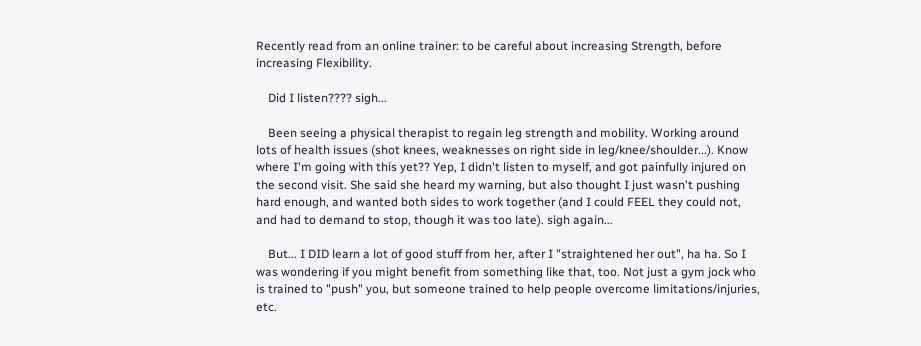Recently read from an online trainer: to be careful about increasing Strength, before increasing Flexibility.

    Did I listen???? sigh...

    Been seeing a physical therapist to regain leg strength and mobility. Working around lots of health issues (shot knees, weaknesses on right side in leg/knee/shoulder...). Know where I'm going with this yet?? Yep, I didn't listen to myself, and got painfully injured on the second visit. She said she heard my warning, but also thought I just wasn't pushing hard enough, and wanted both sides to work together (and I could FEEL they could not, and had to demand to stop, though it was too late). sigh again...

    But... I DID learn a lot of good stuff from her, after I "straightened her out", ha ha. So I was wondering if you might benefit from something like that, too. Not just a gym jock who is trained to "push" you, but someone trained to help people overcome limitations/injuries, etc.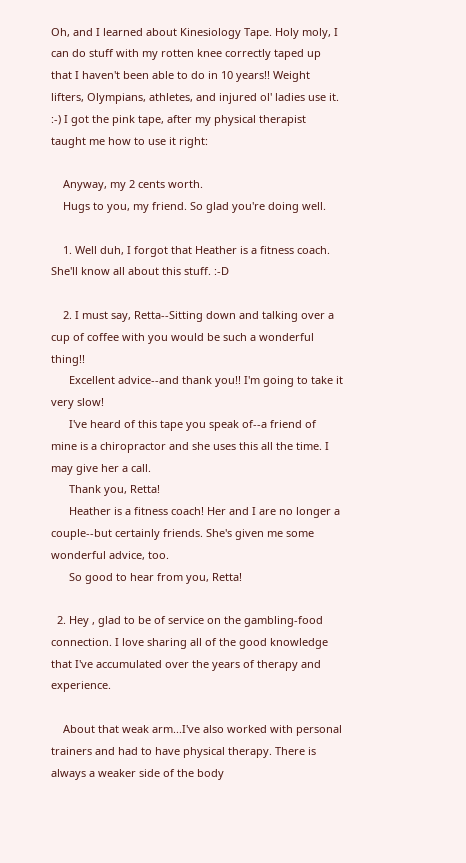Oh, and I learned about Kinesiology Tape. Holy moly, I can do stuff with my rotten knee correctly taped up that I haven't been able to do in 10 years!! Weight lifters, Olympians, athletes, and injured ol' ladies use it. :-) I got the pink tape, after my physical therapist taught me how to use it right:

    Anyway, my 2 cents worth.
    Hugs to you, my friend. So glad you're doing well.

    1. Well duh, I forgot that Heather is a fitness coach. She'll know all about this stuff. :-D

    2. I must say, Retta--Sitting down and talking over a cup of coffee with you would be such a wonderful thing!!
      Excellent advice--and thank you!! I'm going to take it very slow!
      I've heard of this tape you speak of--a friend of mine is a chiropractor and she uses this all the time. I may give her a call.
      Thank you, Retta!
      Heather is a fitness coach! Her and I are no longer a couple--but certainly friends. She's given me some wonderful advice, too.
      So good to hear from you, Retta!

  2. Hey , glad to be of service on the gambling-food connection. I love sharing all of the good knowledge that I've accumulated over the years of therapy and experience.

    About that weak arm...I've also worked with personal trainers and had to have physical therapy. There is always a weaker side of the body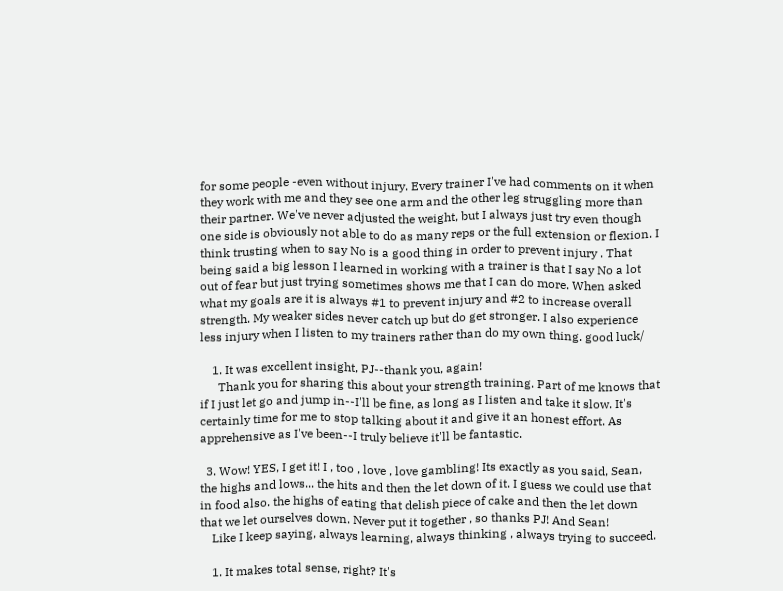for some people -even without injury. Every trainer I've had comments on it when they work with me and they see one arm and the other leg struggling more than their partner. We've never adjusted the weight, but I always just try even though one side is obviously not able to do as many reps or the full extension or flexion. I think trusting when to say No is a good thing in order to prevent injury . That being said a big lesson I learned in working with a trainer is that I say No a lot out of fear but just trying sometimes shows me that I can do more. When asked what my goals are it is always #1 to prevent injury and #2 to increase overall strength. My weaker sides never catch up but do get stronger. I also experience less injury when I listen to my trainers rather than do my own thing. good luck/

    1. It was excellent insight, PJ--thank you, again!
      Thank you for sharing this about your strength training. Part of me knows that if I just let go and jump in--I'll be fine, as long as I listen and take it slow. It's certainly time for me to stop talking about it and give it an honest effort. As apprehensive as I've been--I truly believe it'll be fantastic.

  3. Wow! YES, I get it! I , too , love , love gambling! Its exactly as you said, Sean, the highs and lows... the hits and then the let down of it. I guess we could use that in food also. the highs of eating that delish piece of cake and then the let down that we let ourselves down. Never put it together , so thanks PJ! And Sean!
    Like I keep saying, always learning, always thinking , always trying to succeed.

    1. It makes total sense, right? It's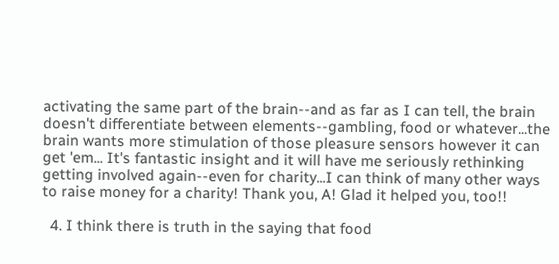activating the same part of the brain--and as far as I can tell, the brain doesn't differentiate between elements--gambling, food or whatever...the brain wants more stimulation of those pleasure sensors however it can get 'em... It's fantastic insight and it will have me seriously rethinking getting involved again--even for charity...I can think of many other ways to raise money for a charity! Thank you, A! Glad it helped you, too!!

  4. I think there is truth in the saying that food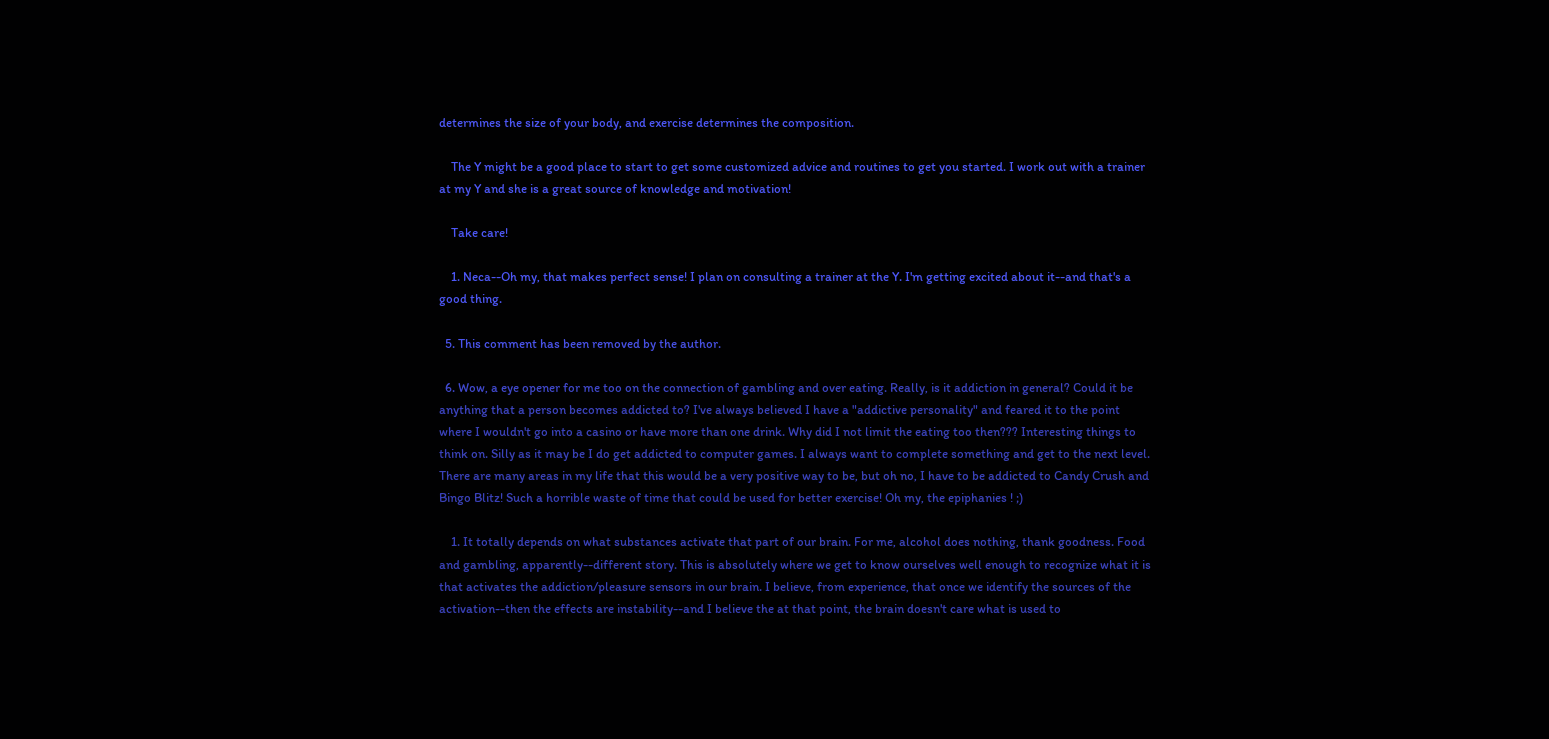determines the size of your body, and exercise determines the composition.

    The Y might be a good place to start to get some customized advice and routines to get you started. I work out with a trainer at my Y and she is a great source of knowledge and motivation!

    Take care!

    1. Neca--Oh my, that makes perfect sense! I plan on consulting a trainer at the Y. I'm getting excited about it--and that's a good thing.

  5. This comment has been removed by the author.

  6. Wow, a eye opener for me too on the connection of gambling and over eating. Really, is it addiction in general? Could it be anything that a person becomes addicted to? I've always believed I have a "addictive personality" and feared it to the point where I wouldn't go into a casino or have more than one drink. Why did I not limit the eating too then??? Interesting things to think on. Silly as it may be I do get addicted to computer games. I always want to complete something and get to the next level. There are many areas in my life that this would be a very positive way to be, but oh no, I have to be addicted to Candy Crush and Bingo Blitz! Such a horrible waste of time that could be used for better exercise! Oh my, the epiphanies ! ;)

    1. It totally depends on what substances activate that part of our brain. For me, alcohol does nothing, thank goodness. Food and gambling, apparently--different story. This is absolutely where we get to know ourselves well enough to recognize what it is that activates the addiction/pleasure sensors in our brain. I believe, from experience, that once we identify the sources of the activation--then the effects are instability--and I believe the at that point, the brain doesn't care what is used to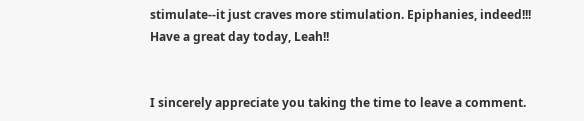stimulate--it just craves more stimulation. Epiphanies, indeed!!! Have a great day today, Leah!!


I sincerely appreciate you taking the time to leave a comment.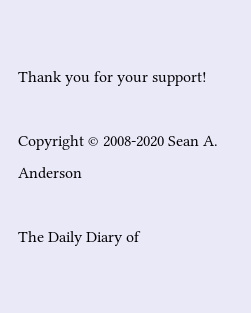Thank you for your support!

Copyright © 2008-2020 Sean A. Anderson

The Daily Diary of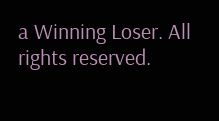a Winning Loser. All rights reserved.